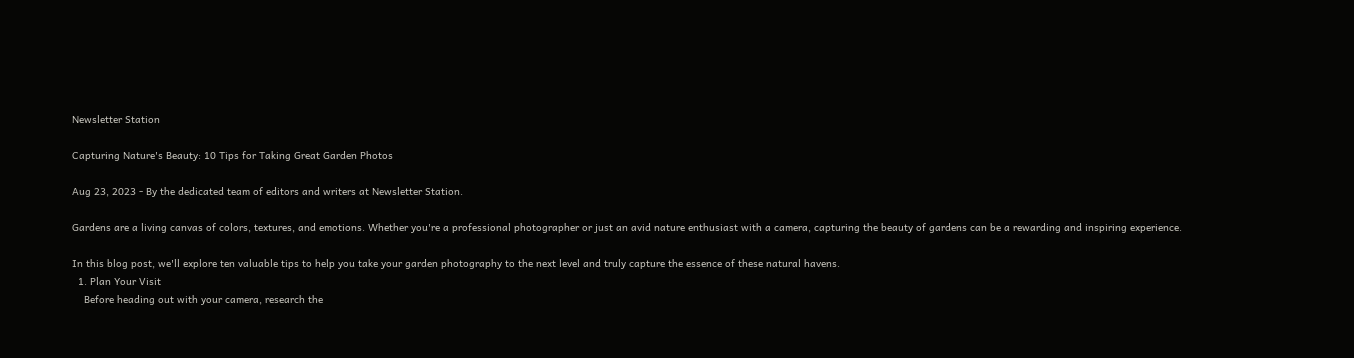Newsletter Station

Capturing Nature's Beauty: 10 Tips for Taking Great Garden Photos

Aug 23, 2023 - By the dedicated team of editors and writers at Newsletter Station.

Gardens are a living canvas of colors, textures, and emotions. Whether you're a professional photographer or just an avid nature enthusiast with a camera, capturing the beauty of gardens can be a rewarding and inspiring experience.

In this blog post, we'll explore ten valuable tips to help you take your garden photography to the next level and truly capture the essence of these natural havens.
  1. Plan Your Visit
    Before heading out with your camera, research the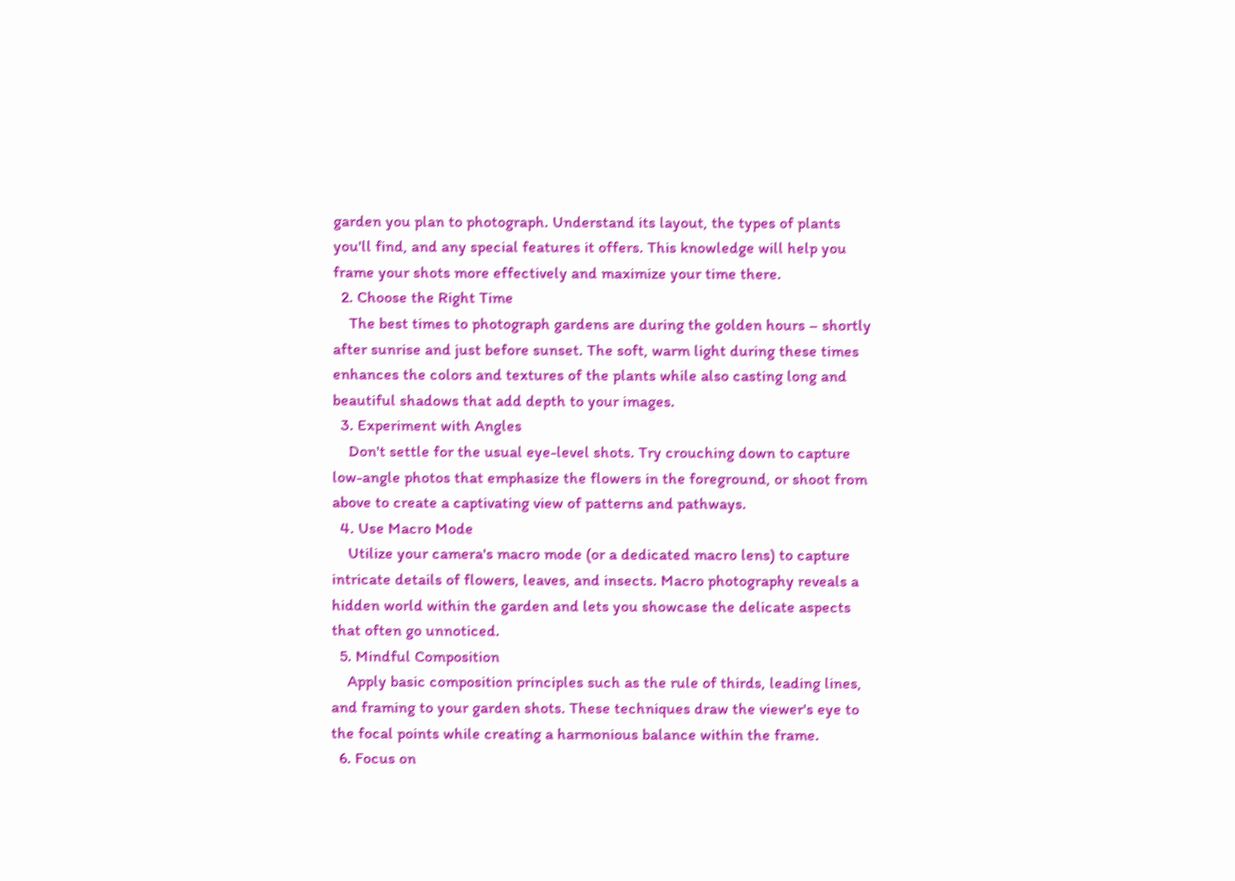garden you plan to photograph. Understand its layout, the types of plants you'll find, and any special features it offers. This knowledge will help you frame your shots more effectively and maximize your time there.
  2. Choose the Right Time
    The best times to photograph gardens are during the golden hours – shortly after sunrise and just before sunset. The soft, warm light during these times enhances the colors and textures of the plants while also casting long and beautiful shadows that add depth to your images.
  3. Experiment with Angles
    Don't settle for the usual eye-level shots. Try crouching down to capture low-angle photos that emphasize the flowers in the foreground, or shoot from above to create a captivating view of patterns and pathways.
  4. Use Macro Mode
    Utilize your camera's macro mode (or a dedicated macro lens) to capture intricate details of flowers, leaves, and insects. Macro photography reveals a hidden world within the garden and lets you showcase the delicate aspects that often go unnoticed.
  5. Mindful Composition
    Apply basic composition principles such as the rule of thirds, leading lines, and framing to your garden shots. These techniques draw the viewer's eye to the focal points while creating a harmonious balance within the frame.
  6. Focus on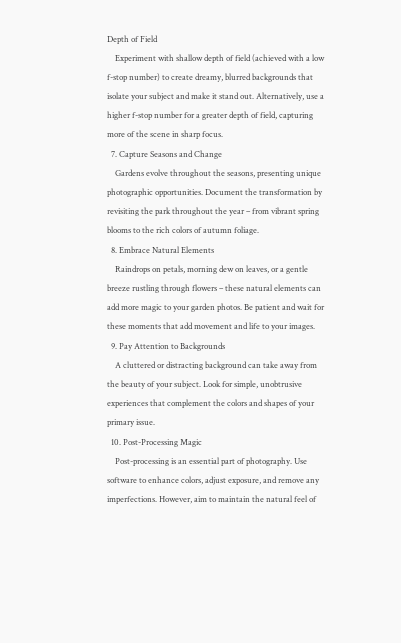Depth of Field
    Experiment with shallow depth of field (achieved with a low f-stop number) to create dreamy, blurred backgrounds that isolate your subject and make it stand out. Alternatively, use a higher f-stop number for a greater depth of field, capturing more of the scene in sharp focus.
  7. Capture Seasons and Change
    Gardens evolve throughout the seasons, presenting unique photographic opportunities. Document the transformation by revisiting the park throughout the year – from vibrant spring blooms to the rich colors of autumn foliage.
  8. Embrace Natural Elements
    Raindrops on petals, morning dew on leaves, or a gentle breeze rustling through flowers – these natural elements can add more magic to your garden photos. Be patient and wait for these moments that add movement and life to your images.
  9. Pay Attention to Backgrounds
    A cluttered or distracting background can take away from the beauty of your subject. Look for simple, unobtrusive experiences that complement the colors and shapes of your primary issue.
  10. Post-Processing Magic
    Post-processing is an essential part of photography. Use software to enhance colors, adjust exposure, and remove any imperfections. However, aim to maintain the natural feel of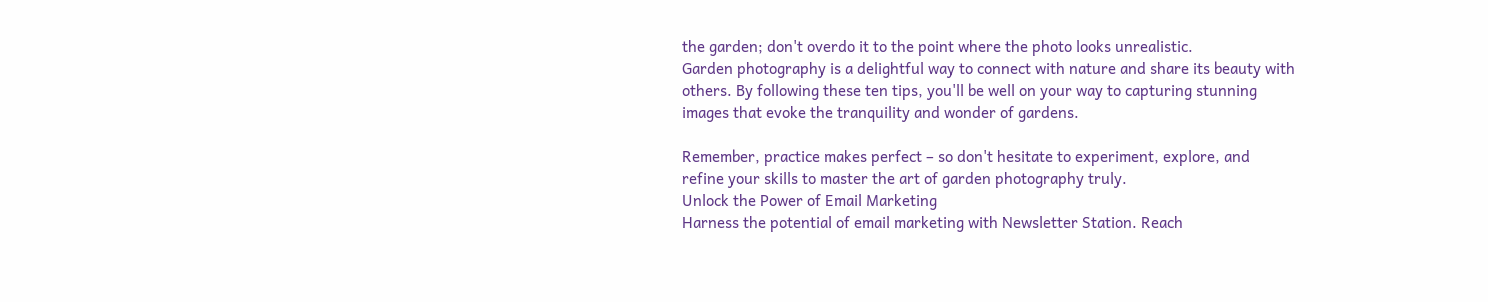the garden; don't overdo it to the point where the photo looks unrealistic.
Garden photography is a delightful way to connect with nature and share its beauty with others. By following these ten tips, you'll be well on your way to capturing stunning images that evoke the tranquility and wonder of gardens.

Remember, practice makes perfect – so don't hesitate to experiment, explore, and refine your skills to master the art of garden photography truly.
Unlock the Power of Email Marketing
Harness the potential of email marketing with Newsletter Station. Reach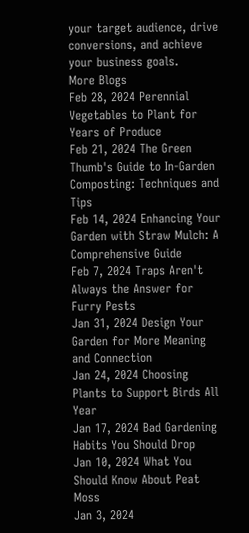your target audience, drive conversions, and achieve your business goals.
More Blogs
Feb 28, 2024 Perennial Vegetables to Plant for Years of Produce
Feb 21, 2024 The Green Thumb's Guide to In-Garden Composting: Techniques and Tips
Feb 14, 2024 Enhancing Your Garden with Straw Mulch: A Comprehensive Guide
Feb 7, 2024 Traps Aren't Always the Answer for Furry Pests
Jan 31, 2024 Design Your Garden for More Meaning and Connection
Jan 24, 2024 Choosing Plants to Support Birds All Year
Jan 17, 2024 Bad Gardening Habits You Should Drop
Jan 10, 2024 What You Should Know About Peat Moss
Jan 3, 2024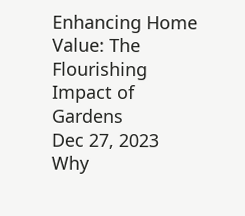Enhancing Home Value: The Flourishing Impact of Gardens
Dec 27, 2023 Why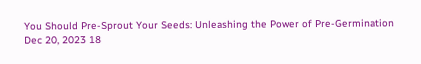You Should Pre-Sprout Your Seeds: Unleashing the Power of Pre-Germination
Dec 20, 2023 18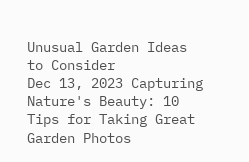Unusual Garden Ideas to Consider
Dec 13, 2023 Capturing Nature's Beauty: 10 Tips for Taking Great Garden Photos